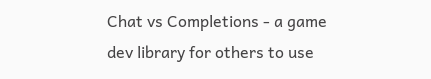Chat vs Completions - a game dev library for others to use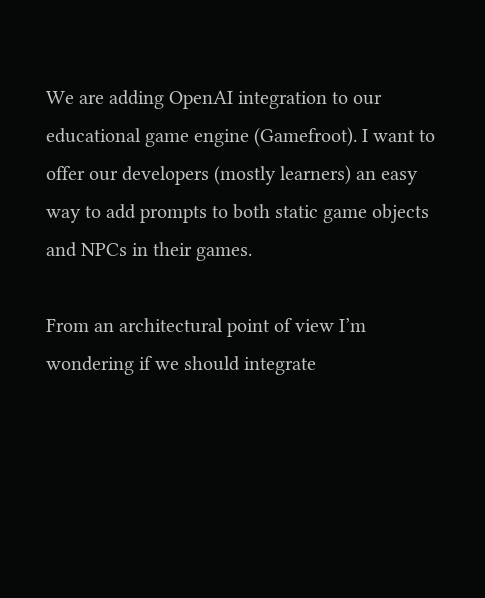We are adding OpenAI integration to our educational game engine (Gamefroot). I want to offer our developers (mostly learners) an easy way to add prompts to both static game objects and NPCs in their games.

From an architectural point of view I’m wondering if we should integrate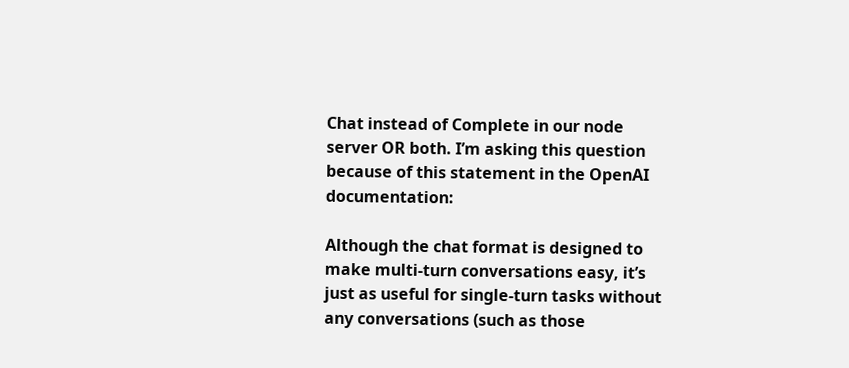Chat instead of Complete in our node server OR both. I’m asking this question because of this statement in the OpenAI documentation:

Although the chat format is designed to make multi-turn conversations easy, it’s just as useful for single-turn tasks without any conversations (such as those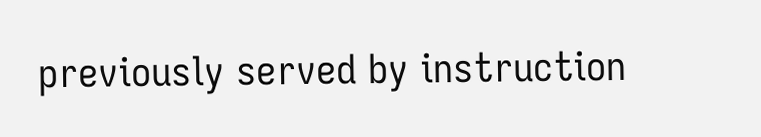previously served by instruction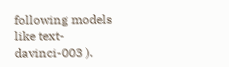following models like text-davinci-003 ).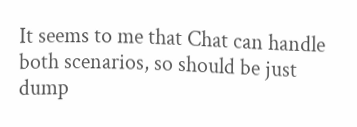It seems to me that Chat can handle both scenarios, so should be just dump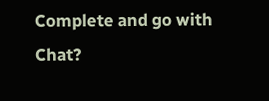Complete and go with Chat?